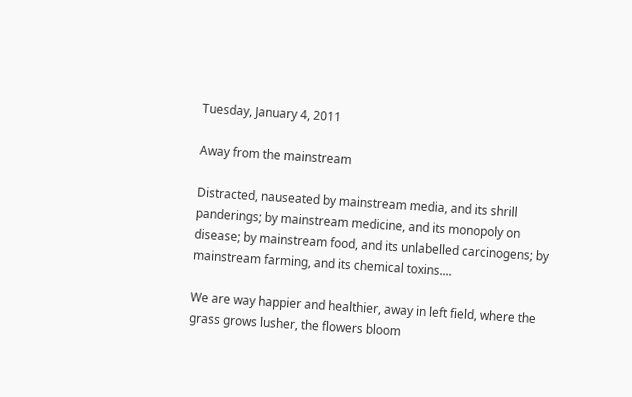Tuesday, January 4, 2011

Away from the mainstream

Distracted, nauseated by mainstream media, and its shrill panderings; by mainstream medicine, and its monopoly on disease; by mainstream food, and its unlabelled carcinogens; by mainstream farming, and its chemical toxins....

We are way happier and healthier, away in left field, where the grass grows lusher, the flowers bloom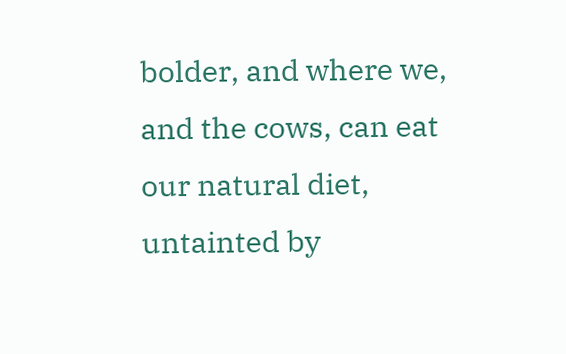bolder, and where we, and the cows, can eat our natural diet, untainted by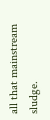all that mainstream sludge.